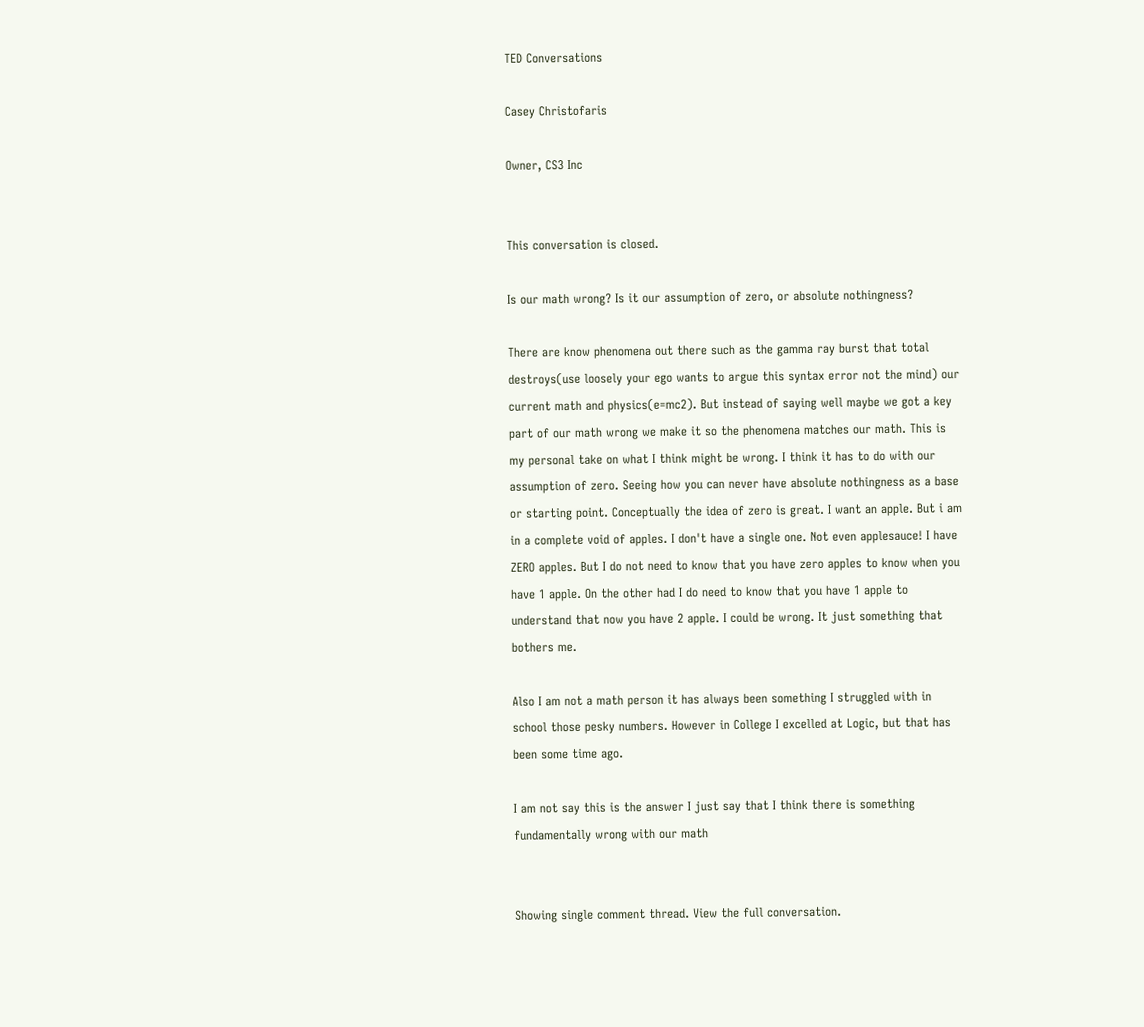TED Conversations

Casey Christofaris

Owner, CS3 Inc


This conversation is closed.

Is our math wrong? Is it our assumption of zero, or absolute nothingness?

There are know phenomena out there such as the gamma ray burst that total destroys(use loosely your ego wants to argue this syntax error not the mind) our current math and physics(e=mc2). But instead of saying well maybe we got a key part of our math wrong we make it so the phenomena matches our math. This is my personal take on what I think might be wrong. I think it has to do with our assumption of zero. Seeing how you can never have absolute nothingness as a base or starting point. Conceptually the idea of zero is great. I want an apple. But i am in a complete void of apples. I don't have a single one. Not even applesauce! I have ZERO apples. But I do not need to know that you have zero apples to know when you have 1 apple. On the other had I do need to know that you have 1 apple to understand that now you have 2 apple. I could be wrong. It just something that bothers me.

Also I am not a math person it has always been something I struggled with in school those pesky numbers. However in College I excelled at Logic, but that has been some time ago.

I am not say this is the answer I just say that I think there is something fundamentally wrong with our math


Showing single comment thread. View the full conversation.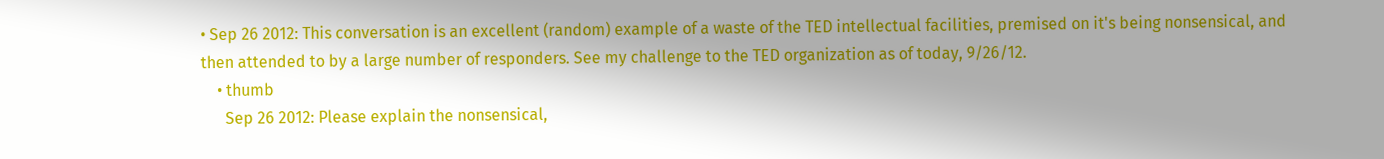• Sep 26 2012: This conversation is an excellent (random) example of a waste of the TED intellectual facilities, premised on it's being nonsensical, and then attended to by a large number of responders. See my challenge to the TED organization as of today, 9/26/12.
    • thumb
      Sep 26 2012: Please explain the nonsensical,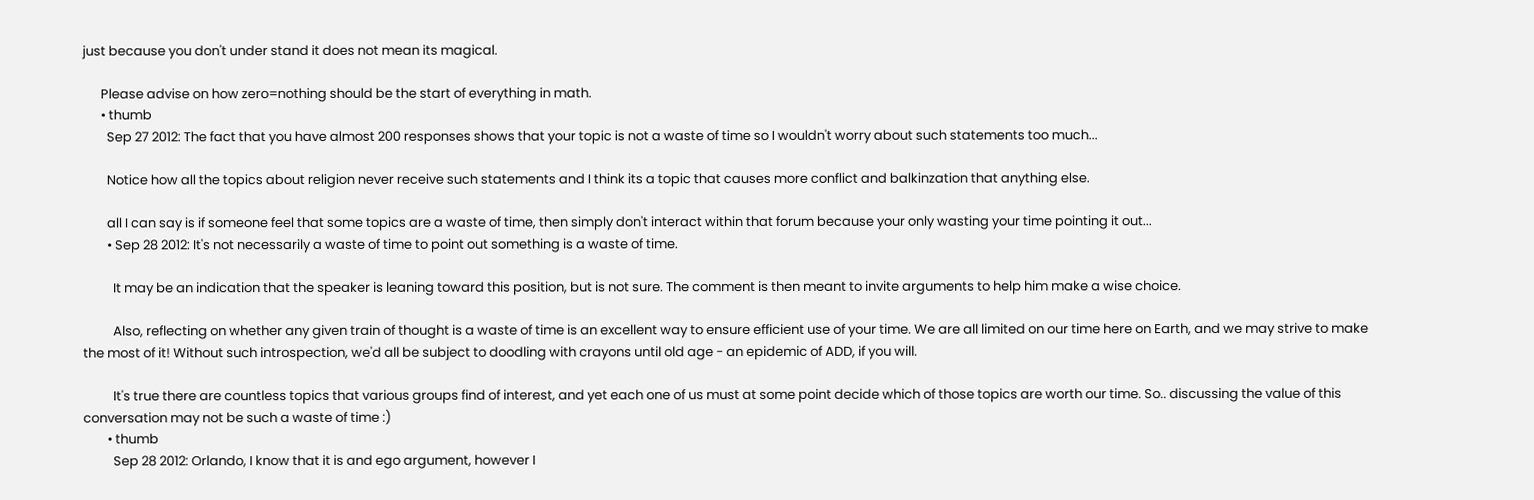just because you don't under stand it does not mean its magical.

      Please advise on how zero=nothing should be the start of everything in math.
      • thumb
        Sep 27 2012: The fact that you have almost 200 responses shows that your topic is not a waste of time so I wouldn't worry about such statements too much...

        Notice how all the topics about religion never receive such statements and I think its a topic that causes more conflict and balkinzation that anything else.

        all I can say is if someone feel that some topics are a waste of time, then simply don't interact within that forum because your only wasting your time pointing it out...
        • Sep 28 2012: It's not necessarily a waste of time to point out something is a waste of time.

          It may be an indication that the speaker is leaning toward this position, but is not sure. The comment is then meant to invite arguments to help him make a wise choice.

          Also, reflecting on whether any given train of thought is a waste of time is an excellent way to ensure efficient use of your time. We are all limited on our time here on Earth, and we may strive to make the most of it! Without such introspection, we'd all be subject to doodling with crayons until old age - an epidemic of ADD, if you will.

          It's true there are countless topics that various groups find of interest, and yet each one of us must at some point decide which of those topics are worth our time. So.. discussing the value of this conversation may not be such a waste of time :)
        • thumb
          Sep 28 2012: Orlando, I know that it is and ego argument, however I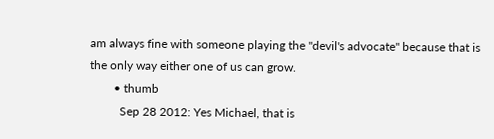am always fine with someone playing the "devil's advocate" because that is the only way either one of us can grow.
        • thumb
          Sep 28 2012: Yes Michael, that is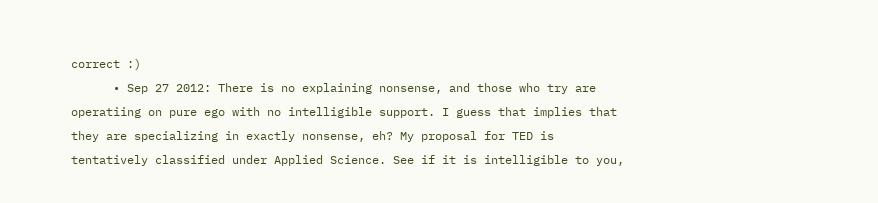correct :)
      • Sep 27 2012: There is no explaining nonsense, and those who try are operatiing on pure ego with no intelligible support. I guess that implies that they are specializing in exactly nonsense, eh? My proposal for TED is tentatively classified under Applied Science. See if it is intelligible to you,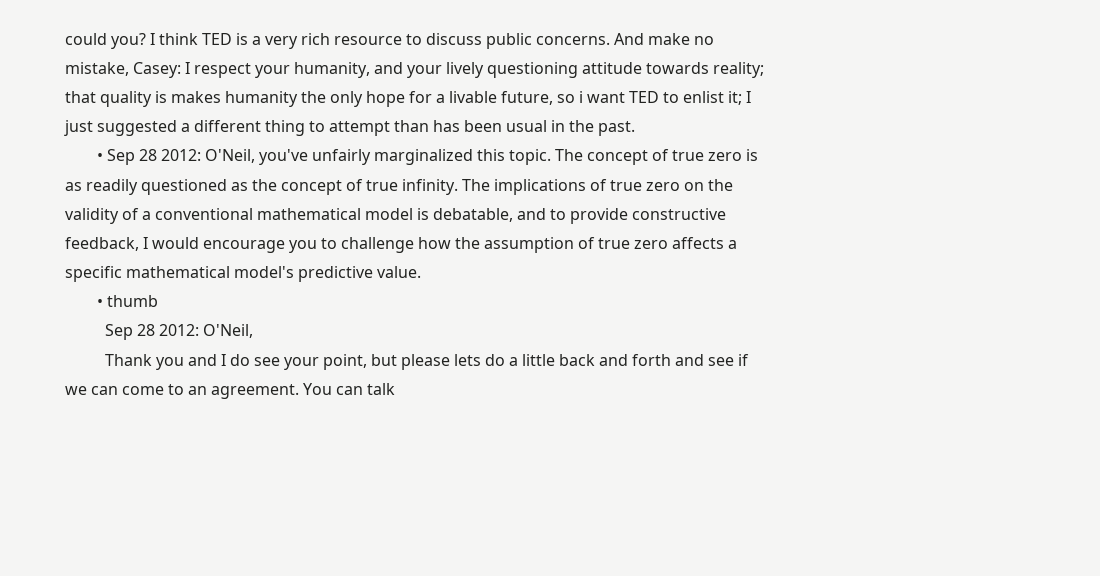could you? I think TED is a very rich resource to discuss public concerns. And make no mistake, Casey: I respect your humanity, and your lively questioning attitude towards reality; that quality is makes humanity the only hope for a livable future, so i want TED to enlist it; I just suggested a different thing to attempt than has been usual in the past.
        • Sep 28 2012: O'Neil, you've unfairly marginalized this topic. The concept of true zero is as readily questioned as the concept of true infinity. The implications of true zero on the validity of a conventional mathematical model is debatable, and to provide constructive feedback, I would encourage you to challenge how the assumption of true zero affects a specific mathematical model's predictive value.
        • thumb
          Sep 28 2012: O'Neil,
          Thank you and I do see your point, but please lets do a little back and forth and see if we can come to an agreement. You can talk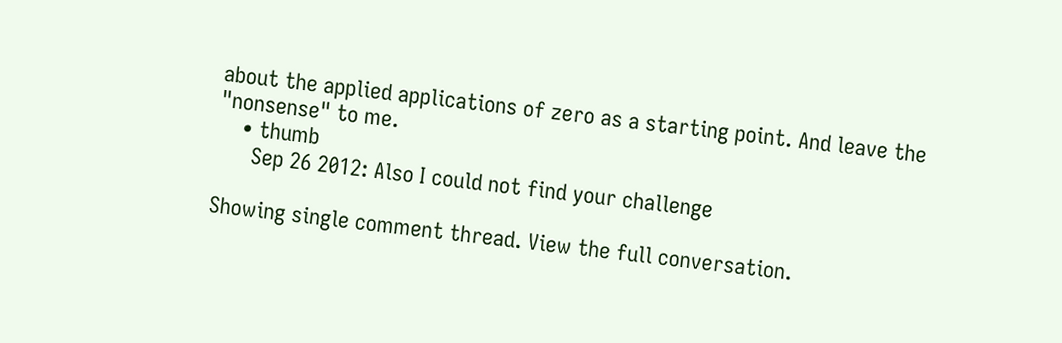about the applied applications of zero as a starting point. And leave the "nonsense" to me.
    • thumb
      Sep 26 2012: Also I could not find your challenge

Showing single comment thread. View the full conversation.